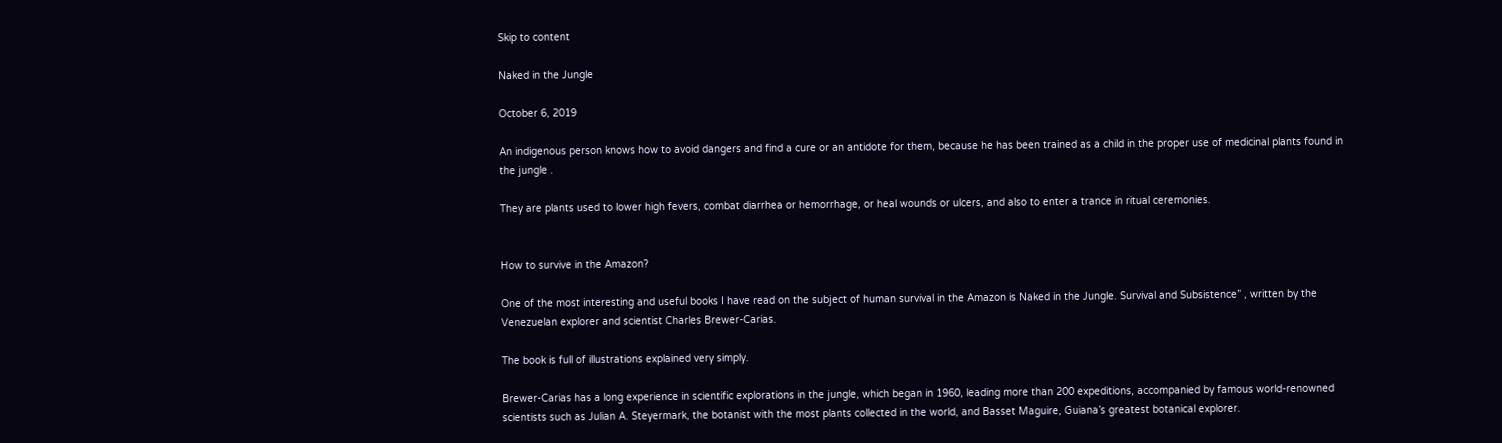Skip to content

Naked in the Jungle

October 6, 2019

An indigenous person knows how to avoid dangers and find a cure or an antidote for them, because he has been trained as a child in the proper use of medicinal plants found in the jungle .

They are plants used to lower high fevers, combat diarrhea or hemorrhage, or heal wounds or ulcers, and also to enter a trance in ritual ceremonies.


How to survive in the Amazon?

One of the most interesting and useful books I have read on the subject of human survival in the Amazon is Naked in the Jungle. Survival and Subsistence” , written by the Venezuelan explorer and scientist Charles Brewer-Carias.

The book is full of illustrations explained very simply.

Brewer-Carias has a long experience in scientific explorations in the jungle, which began in 1960, leading more than 200 expeditions, accompanied by famous world-renowned scientists such as Julian A. Steyermark, the botanist with the most plants collected in the world, and Basset Maguire, Guiana’s greatest botanical explorer.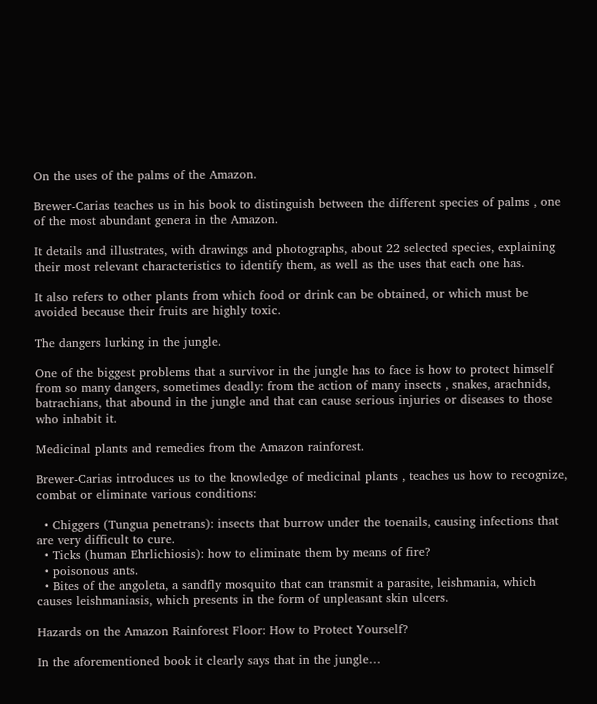On the uses of the palms of the Amazon.

Brewer-Carias teaches us in his book to distinguish between the different species of palms , one of the most abundant genera in the Amazon.

It details and illustrates, with drawings and photographs, about 22 selected species, explaining their most relevant characteristics to identify them, as well as the uses that each one has.

It also refers to other plants from which food or drink can be obtained, or which must be avoided because their fruits are highly toxic.

The dangers lurking in the jungle.

One of the biggest problems that a survivor in the jungle has to face is how to protect himself from so many dangers, sometimes deadly: from the action of many insects , snakes, arachnids, batrachians, that abound in the jungle and that can cause serious injuries or diseases to those who inhabit it.

Medicinal plants and remedies from the Amazon rainforest.

Brewer-Carias introduces us to the knowledge of medicinal plants , teaches us how to recognize, combat or eliminate various conditions:

  • Chiggers (Tungua penetrans): insects that burrow under the toenails, causing infections that are very difficult to cure.
  • Ticks (human Ehrlichiosis): how to eliminate them by means of fire?
  • poisonous ants.
  • Bites of the angoleta, a sandfly mosquito that can transmit a parasite, leishmania, which causes leishmaniasis, which presents in the form of unpleasant skin ulcers.

Hazards on the Amazon Rainforest Floor: How to Protect Yourself?

In the aforementioned book it clearly says that in the jungle…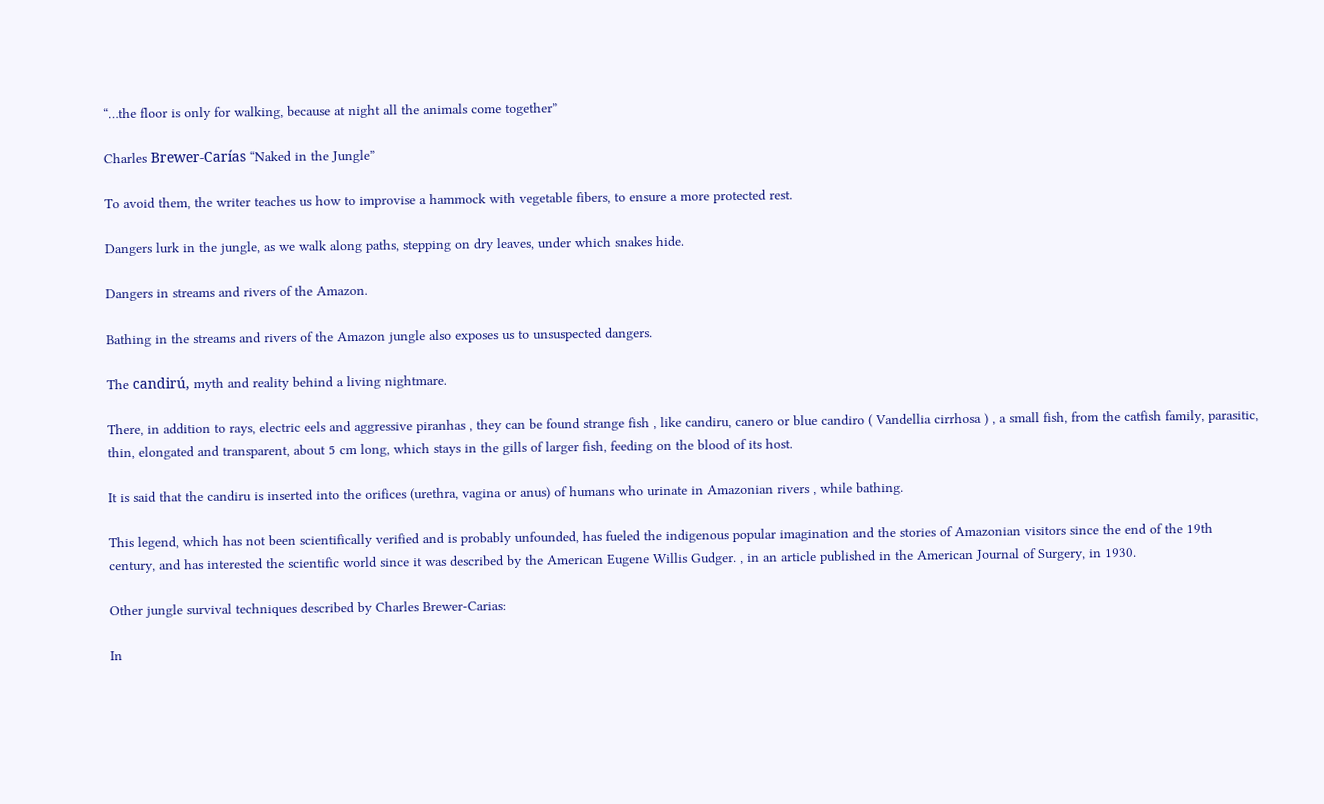“…the floor is only for walking, because at night all the animals come together”

Charles Brewer-Carías “Naked in the Jungle”

To avoid them, the writer teaches us how to improvise a hammock with vegetable fibers, to ensure a more protected rest.

Dangers lurk in the jungle, as we walk along paths, stepping on dry leaves, under which snakes hide.

Dangers in streams and rivers of the Amazon.

Bathing in the streams and rivers of the Amazon jungle also exposes us to unsuspected dangers.

The candirú, myth and reality behind a living nightmare.

There, in addition to rays, electric eels and aggressive piranhas , they can be found strange fish , like candiru, canero or blue candiro ( Vandellia cirrhosa ) , a small fish, from the catfish family, parasitic, thin, elongated and transparent, about 5 cm long, which stays in the gills of larger fish, feeding on the blood of its host.

It is said that the candiru is inserted into the orifices (urethra, vagina or anus) of humans who urinate in Amazonian rivers , while bathing.

This legend, which has not been scientifically verified and is probably unfounded, has fueled the indigenous popular imagination and the stories of Amazonian visitors since the end of the 19th century, and has interested the scientific world since it was described by the American Eugene Willis Gudger. , in an article published in the American Journal of Surgery, in 1930.

Other jungle survival techniques described by Charles Brewer-Carias:

In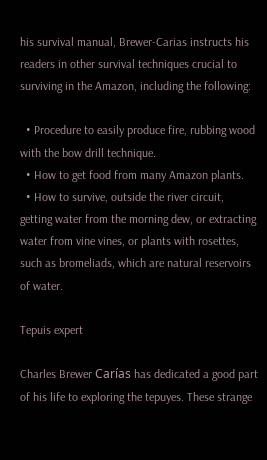his survival manual, Brewer-Carias instructs his readers in other survival techniques crucial to surviving in the Amazon, including the following:

  • Procedure to easily produce fire, rubbing wood with the bow drill technique.
  • How to get food from many Amazon plants.
  • How to survive, outside the river circuit, getting water from the morning dew, or extracting water from vine vines, or plants with rosettes, such as bromeliads, which are natural reservoirs of water.

Tepuis expert

Charles Brewer Carías has dedicated a good part of his life to exploring the tepuyes. These strange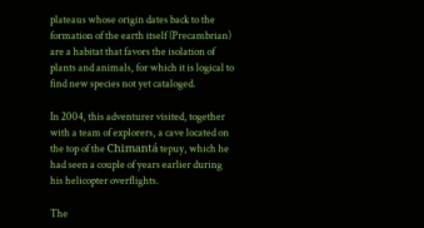plateaus whose origin dates back to the formation of the earth itself (Precambrian) are a habitat that favors the isolation of plants and animals, for which it is logical to find new species not yet cataloged.

In 2004, this adventurer visited, together with a team of explorers, a cave located on the top of the Chimantá tepuy, which he had seen a couple of years earlier during his helicopter overflights.

The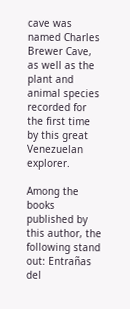cave was named Charles Brewer Cave, as well as the plant and animal species recorded for the first time by this great Venezuelan explorer.

Among the books published by this author, the following stand out: Entrañas del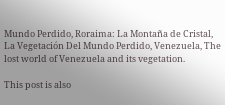Mundo Perdido, Roraima: La Montaña de Cristal, La Vegetación Del Mundo Perdido, Venezuela, The lost world of Venezuela and its vegetation.

This post is also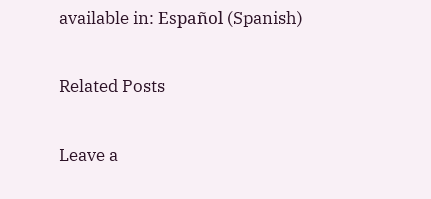available in: Español (Spanish)

Related Posts

Leave a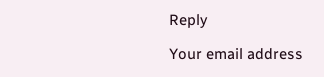Reply

Your email address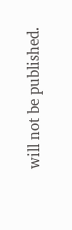will not be published.